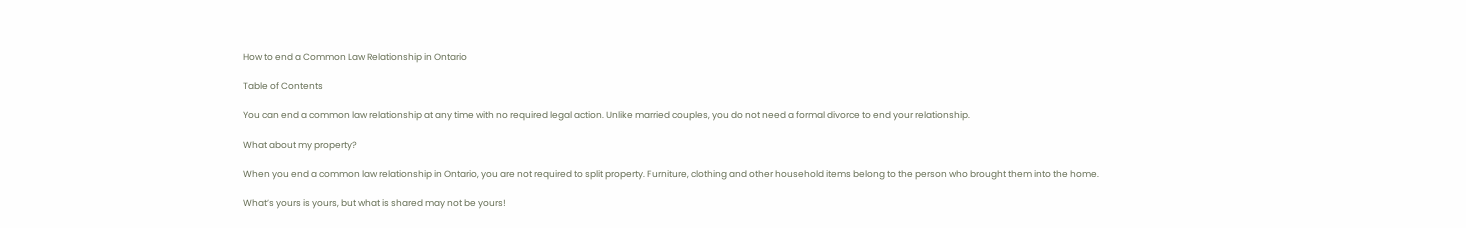How to end a Common Law Relationship in Ontario

Table of Contents

You can end a common law relationship at any time with no required legal action. Unlike married couples, you do not need a formal divorce to end your relationship.

What about my property?

When you end a common law relationship in Ontario, you are not required to split property. Furniture, clothing and other household items belong to the person who brought them into the home.

What’s yours is yours, but what is shared may not be yours!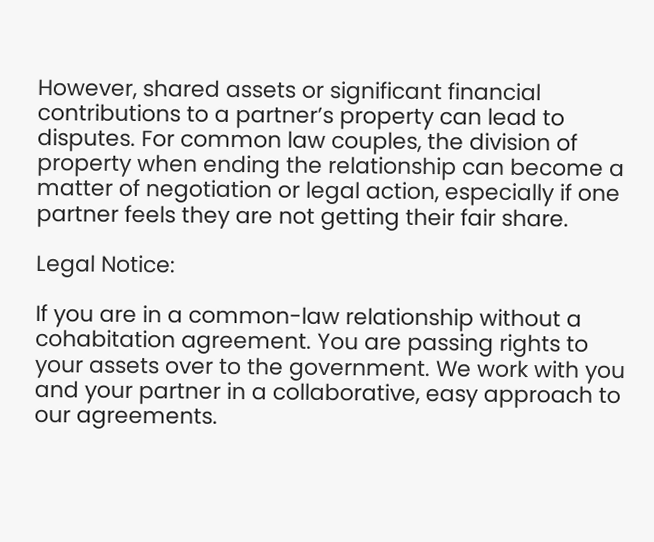However, shared assets or significant financial contributions to a partner’s property can lead to disputes. For common law couples, the division of property when ending the relationship can become a matter of negotiation or legal action, especially if one partner feels they are not getting their fair share.

Legal Notice:

If you are in a common-law relationship without a cohabitation agreement. You are passing rights to your assets over to the government. We work with you and your partner in a collaborative, easy approach to our agreements.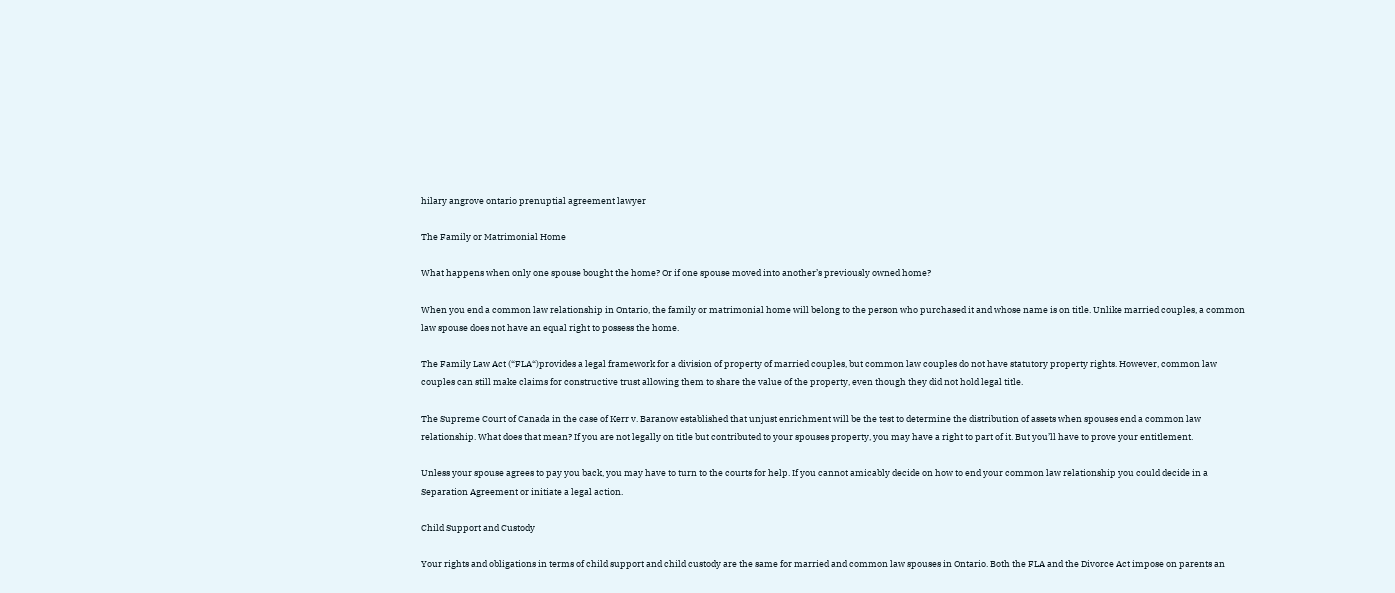hilary angrove ontario prenuptial agreement lawyer

The Family or Matrimonial Home

What happens when only one spouse bought the home? Or if one spouse moved into another’s previously owned home?

When you end a common law relationship in Ontario, the family or matrimonial home will belong to the person who purchased it and whose name is on title. Unlike married couples, a common law spouse does not have an equal right to possess the home.

The Family Law Act (“FLA“)provides a legal framework for a division of property of married couples, but common law couples do not have statutory property rights. However, common law couples can still make claims for constructive trust allowing them to share the value of the property, even though they did not hold legal title.

The Supreme Court of Canada in the case of Kerr v. Baranow established that unjust enrichment will be the test to determine the distribution of assets when spouses end a common law relationship. What does that mean? If you are not legally on title but contributed to your spouses property, you may have a right to part of it. But you’ll have to prove your entitlement.

Unless your spouse agrees to pay you back, you may have to turn to the courts for help. If you cannot amicably decide on how to end your common law relationship you could decide in a Separation Agreement or initiate a legal action.

Child Support and Custody

Your rights and obligations in terms of child support and child custody are the same for married and common law spouses in Ontario. Both the FLA and the Divorce Act impose on parents an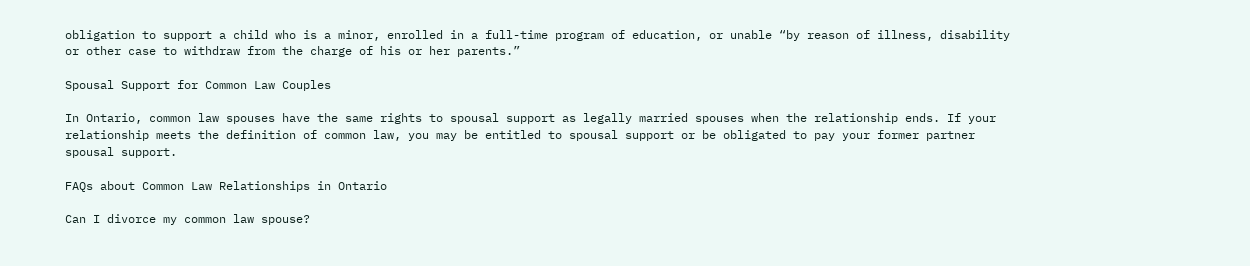obligation to support a child who is a minor, enrolled in a full-time program of education, or unable “by reason of illness, disability or other case to withdraw from the charge of his or her parents.”

Spousal Support for Common Law Couples

In Ontario, common law spouses have the same rights to spousal support as legally married spouses when the relationship ends. If your relationship meets the definition of common law, you may be entitled to spousal support or be obligated to pay your former partner spousal support.

FAQs about Common Law Relationships in Ontario

Can I divorce my common law spouse?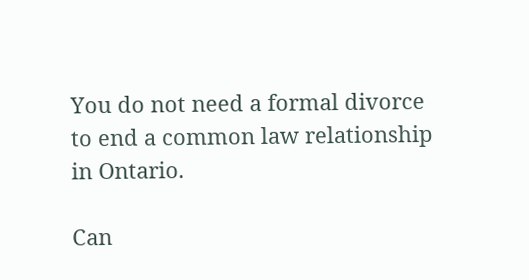You do not need a formal divorce to end a common law relationship in Ontario.

Can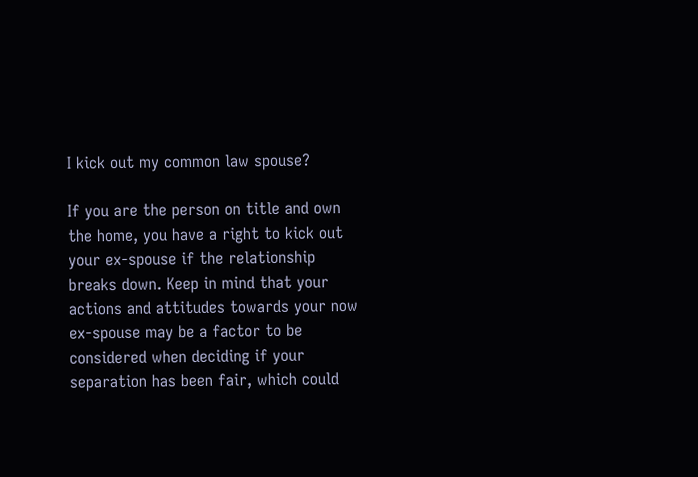I kick out my common law spouse?

If you are the person on title and own the home, you have a right to kick out your ex-spouse if the relationship breaks down. Keep in mind that your actions and attitudes towards your now ex-spouse may be a factor to be considered when deciding if your separation has been fair, which could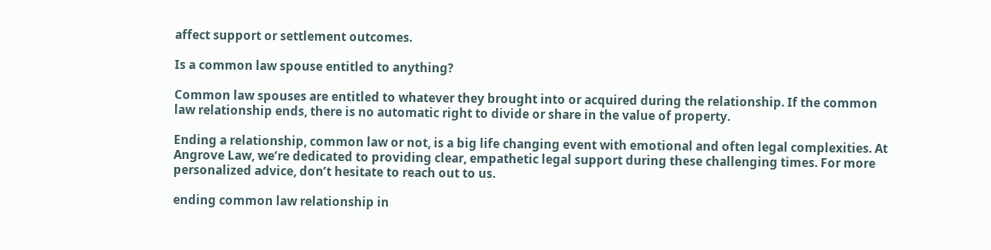affect support or settlement outcomes.

Is a common law spouse entitled to anything?

Common law spouses are entitled to whatever they brought into or acquired during the relationship. If the common law relationship ends, there is no automatic right to divide or share in the value of property.

Ending a relationship, common law or not, is a big life changing event with emotional and often legal complexities. At Angrove Law, we’re dedicated to providing clear, empathetic legal support during these challenging times. For more personalized advice, don’t hesitate to reach out to us.

ending common law relationship in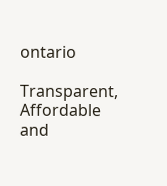ontario

Transparent, Affordable and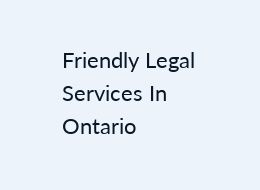Friendly Legal Services In Ontario